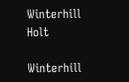Winterhill Holt

Winterhill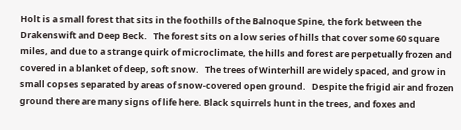Holt is a small forest that sits in the foothills of the Balnoque Spine, the fork between the Drakenswift and Deep Beck.   The forest sits on a low series of hills that cover some 60 square miles, and due to a strange quirk of microclimate, the hills and forest are perpetually frozen and covered in a blanket of deep, soft snow.   The trees of Winterhill are widely spaced, and grow in small copses separated by areas of snow-covered open ground.   Despite the frigid air and frozen ground there are many signs of life here. Black squirrels hunt in the trees, and foxes and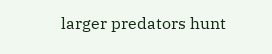larger predators hunt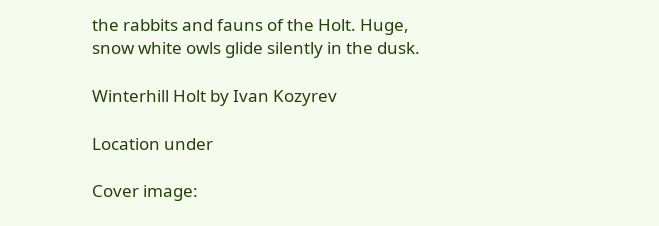the rabbits and fauns of the Holt. Huge, snow white owls glide silently in the dusk.

Winterhill Holt by Ivan Kozyrev

Location under

Cover image: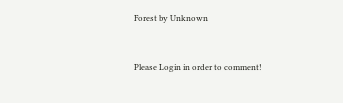Forest by Unknown


Please Login in order to comment!